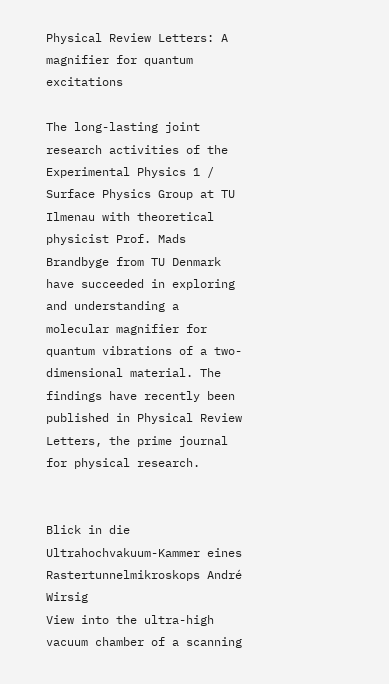Physical Review Letters: A magnifier for quantum excitations

The long-lasting joint research activities of the Experimental Physics 1 / Surface Physics Group at TU Ilmenau with theoretical physicist Prof. Mads Brandbyge from TU Denmark have succeeded in exploring and understanding a molecular magnifier for quantum vibrations of a two-dimensional material. The findings have recently been published in Physical Review Letters, the prime journal for physical research.


Blick in die Ultrahochvakuum-Kammer eines Rastertunnelmikroskops André Wirsig
View into the ultra-high vacuum chamber of a scanning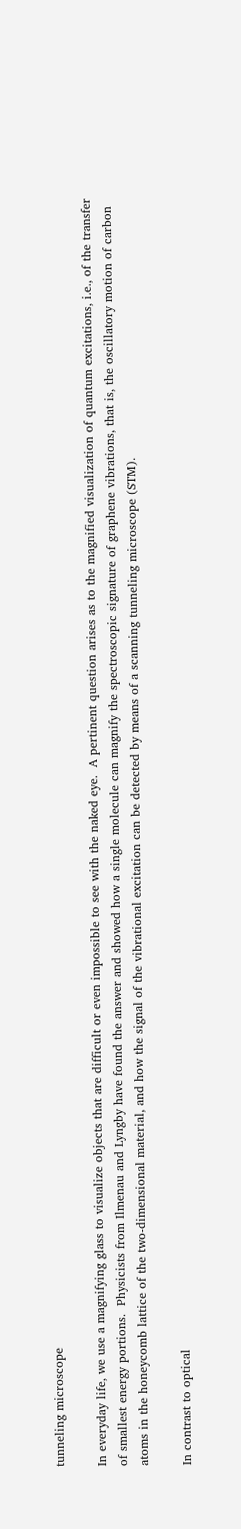tunneling microscope

In everyday life, we use a magnifying glass to visualize objects that are difficult or even impossible to see with the naked eye.  A pertinent question arises as to the magnified visualization of quantum excitations, i.e., of the transfer of smallest energy portions.  Physicists from Ilmenau and Lyngby have found the answer and showed how a single molecule can magnify the spectroscopic signature of graphene vibrations, that is, the oscillatory motion of carbon atoms in the honeycomb lattice of the two-dimensional material, and how the signal of the vibrational excitation can be detected by means of a scanning tunneling microscope (STM).

In contrast to optical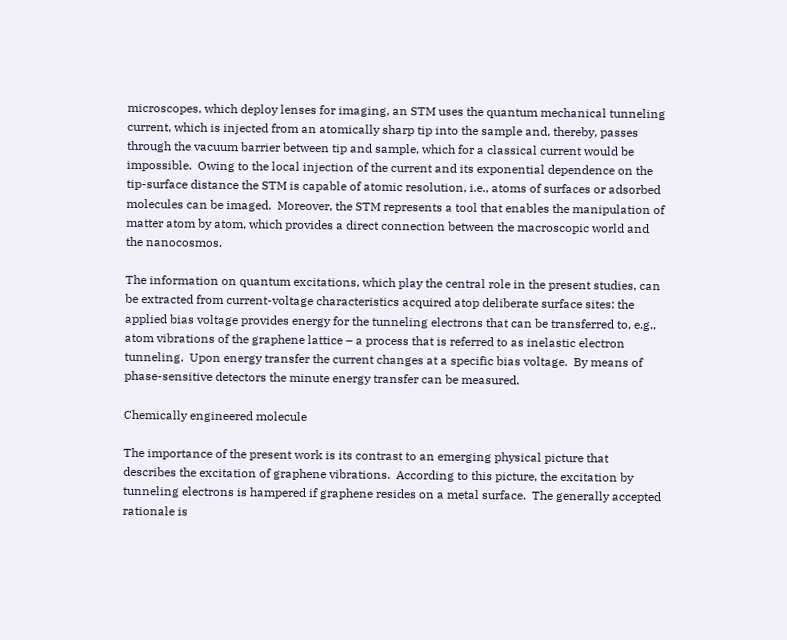microscopes, which deploy lenses for imaging, an STM uses the quantum mechanical tunneling current, which is injected from an atomically sharp tip into the sample and, thereby, passes through the vacuum barrier between tip and sample, which for a classical current would be impossible.  Owing to the local injection of the current and its exponential dependence on the tip-surface distance the STM is capable of atomic resolution, i.e., atoms of surfaces or adsorbed molecules can be imaged.  Moreover, the STM represents a tool that enables the manipulation of matter atom by atom, which provides a direct connection between the macroscopic world and the nanocosmos.

The information on quantum excitations, which play the central role in the present studies, can be extracted from current-voltage characteristics acquired atop deliberate surface sites: the applied bias voltage provides energy for the tunneling electrons that can be transferred to, e.g., atom vibrations of the graphene lattice – a process that is referred to as inelastic electron tunneling.  Upon energy transfer the current changes at a specific bias voltage.  By means of phase-sensitive detectors the minute energy transfer can be measured.

Chemically engineered molecule

The importance of the present work is its contrast to an emerging physical picture that describes the excitation of graphene vibrations.  According to this picture, the excitation by tunneling electrons is hampered if graphene resides on a metal surface.  The generally accepted rationale is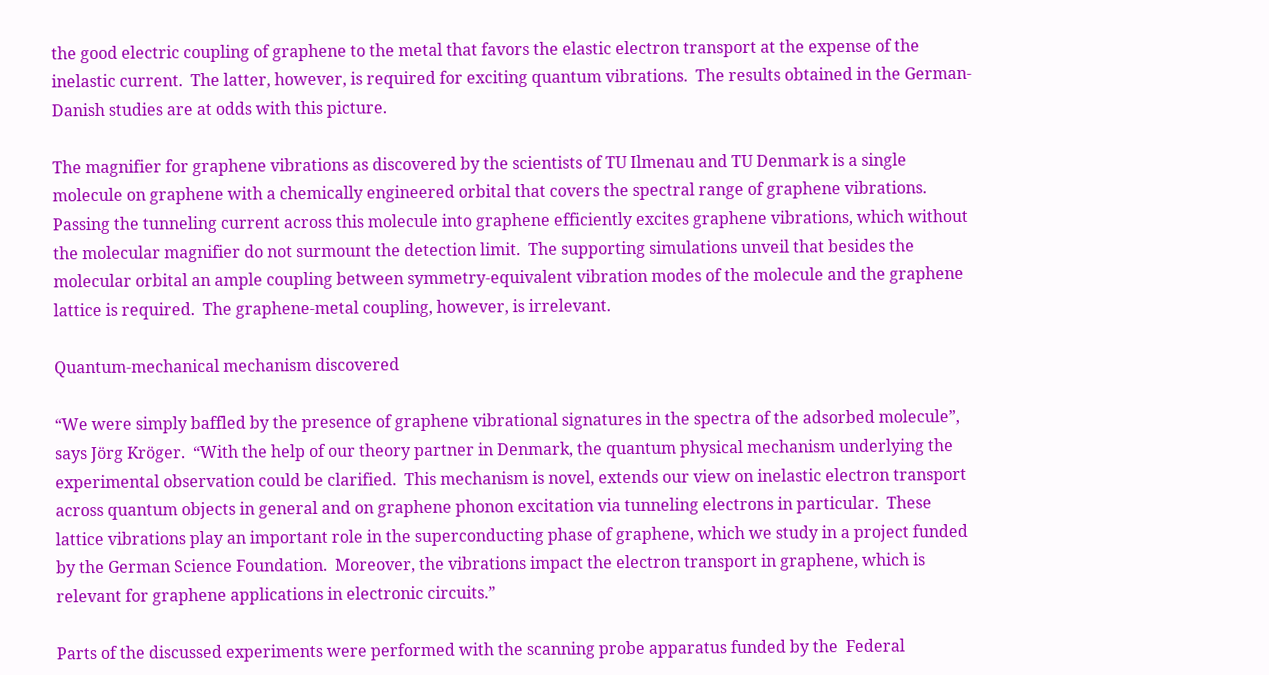the good electric coupling of graphene to the metal that favors the elastic electron transport at the expense of the inelastic current.  The latter, however, is required for exciting quantum vibrations.  The results obtained in the German-Danish studies are at odds with this picture.

The magnifier for graphene vibrations as discovered by the scientists of TU Ilmenau and TU Denmark is a single molecule on graphene with a chemically engineered orbital that covers the spectral range of graphene vibrations.  Passing the tunneling current across this molecule into graphene efficiently excites graphene vibrations, which without the molecular magnifier do not surmount the detection limit.  The supporting simulations unveil that besides the molecular orbital an ample coupling between symmetry-equivalent vibration modes of the molecule and the graphene lattice is required.  The graphene-metal coupling, however, is irrelevant.

Quantum-mechanical mechanism discovered

“We were simply baffled by the presence of graphene vibrational signatures in the spectra of the adsorbed molecule”, says Jörg Kröger.  “With the help of our theory partner in Denmark, the quantum physical mechanism underlying the experimental observation could be clarified.  This mechanism is novel, extends our view on inelastic electron transport across quantum objects in general and on graphene phonon excitation via tunneling electrons in particular.  These lattice vibrations play an important role in the superconducting phase of graphene, which we study in a project funded by the German Science Foundation.  Moreover, the vibrations impact the electron transport in graphene, which is relevant for graphene applications in electronic circuits.”

Parts of the discussed experiments were performed with the scanning probe apparatus funded by the  Federal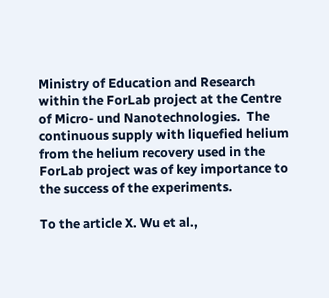Ministry of Education and Research within the ForLab project at the Centre of Micro- und Nanotechnologies.  The continuous supply with liquefied helium from the helium recovery used in the ForLab project was of key importance to the success of the experiments.

To the article X. Wu et al.,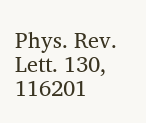Phys. Rev. Lett. 130, 116201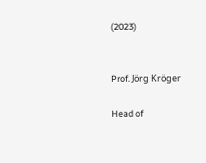(2023)


Prof. Jörg Kröger

Head of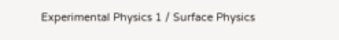Experimental Physics 1 / Surface Physics